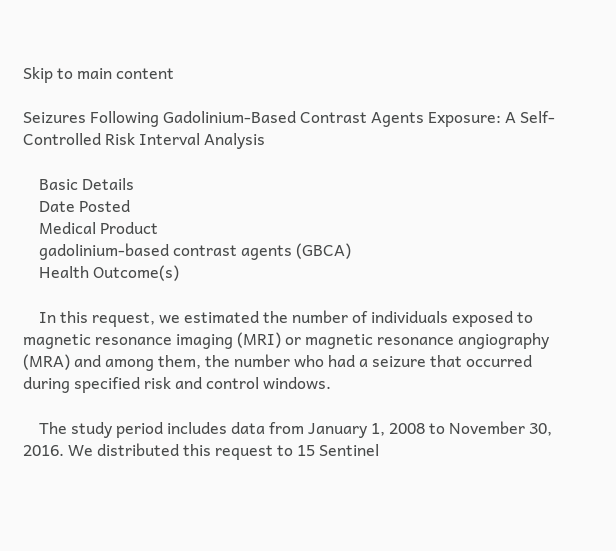Skip to main content

Seizures Following Gadolinium-Based Contrast Agents Exposure: A Self-Controlled Risk Interval Analysis

    Basic Details
    Date Posted
    Medical Product
    gadolinium-based contrast agents (GBCA)
    Health Outcome(s)

    In this request, we estimated the number of individuals exposed to magnetic resonance imaging (MRI) or magnetic resonance angiography (MRA) and among them, the number who had a seizure that occurred during specified risk and control windows.

    The study period includes data from January 1, 2008 to November 30, 2016. We distributed this request to 15 Sentinel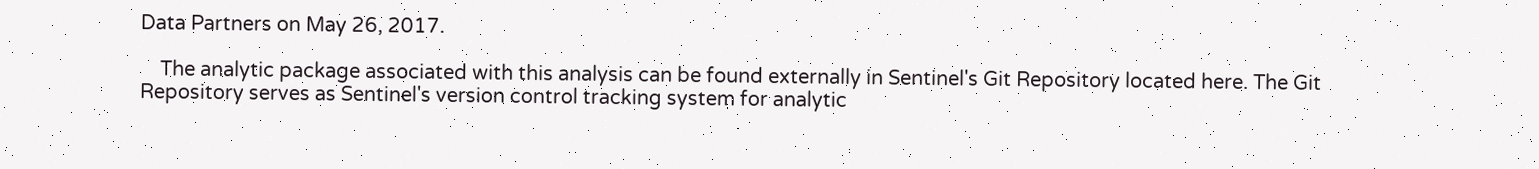Data Partners on May 26, 2017.

    The analytic package associated with this analysis can be found externally in Sentinel's Git Repository located here. The Git Repository serves as Sentinel's version control tracking system for analytic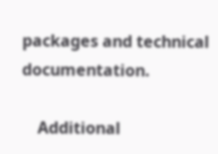packages and technical documentation.

    Additional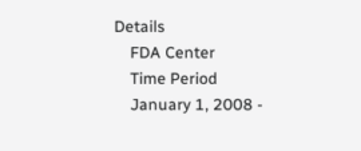Details
    FDA Center
    Time Period
    January 1, 2008 -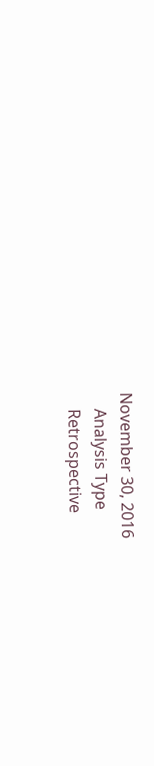November 30, 2016
    Analysis Type
    Retrospective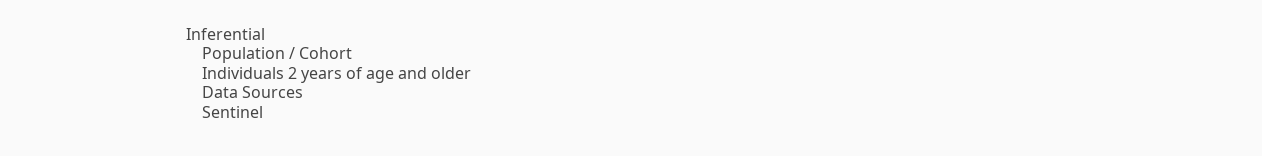Inferential
    Population / Cohort
    Individuals 2 years of age and older
    Data Sources
    Sentinel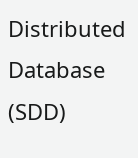Distributed Database (SDD)